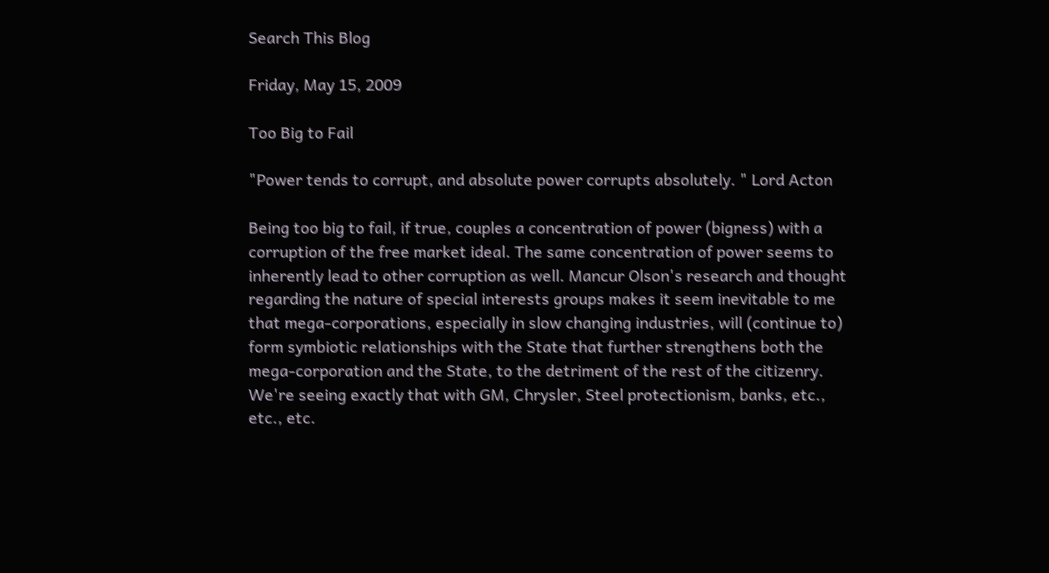Search This Blog

Friday, May 15, 2009

Too Big to Fail

"Power tends to corrupt, and absolute power corrupts absolutely. " Lord Acton

Being too big to fail, if true, couples a concentration of power (bigness) with a corruption of the free market ideal. The same concentration of power seems to inherently lead to other corruption as well. Mancur Olson's research and thought regarding the nature of special interests groups makes it seem inevitable to me that mega-corporations, especially in slow changing industries, will (continue to) form symbiotic relationships with the State that further strengthens both the mega-corporation and the State, to the detriment of the rest of the citizenry. We're seeing exactly that with GM, Chrysler, Steel protectionism, banks, etc., etc., etc.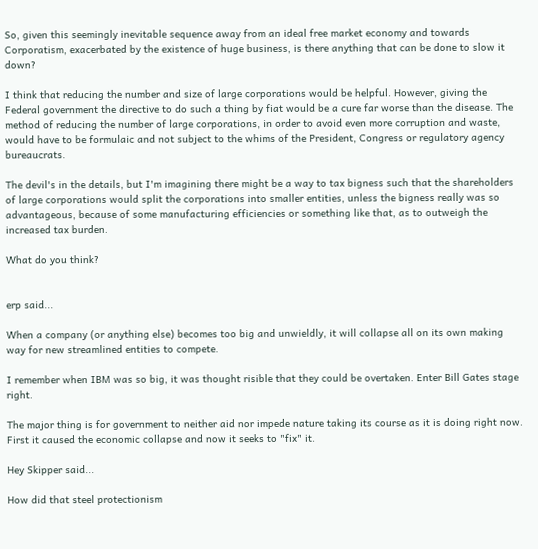So, given this seemingly inevitable sequence away from an ideal free market economy and towards Corporatism, exacerbated by the existence of huge business, is there anything that can be done to slow it down?

I think that reducing the number and size of large corporations would be helpful. However, giving the Federal government the directive to do such a thing by fiat would be a cure far worse than the disease. The method of reducing the number of large corporations, in order to avoid even more corruption and waste, would have to be formulaic and not subject to the whims of the President, Congress or regulatory agency bureaucrats.

The devil's in the details, but I'm imagining there might be a way to tax bigness such that the shareholders of large corporations would split the corporations into smaller entities, unless the bigness really was so advantageous, because of some manufacturing efficiencies or something like that, as to outweigh the increased tax burden.

What do you think?


erp said...

When a company (or anything else) becomes too big and unwieldly, it will collapse all on its own making way for new streamlined entities to compete.

I remember when IBM was so big, it was thought risible that they could be overtaken. Enter Bill Gates stage right.

The major thing is for government to neither aid nor impede nature taking its course as it is doing right now. First it caused the economic collapse and now it seeks to "fix" it.

Hey Skipper said...

How did that steel protectionism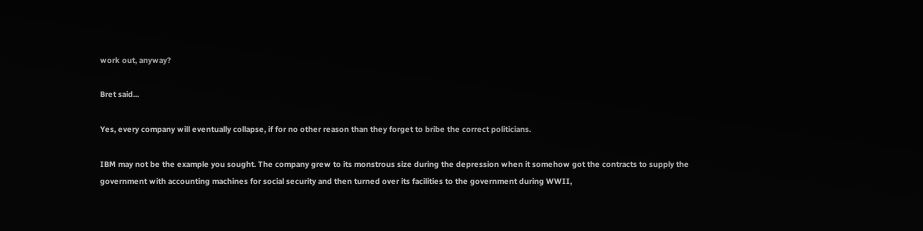work out, anyway?

Bret said...

Yes, every company will eventually collapse, if for no other reason than they forget to bribe the correct politicians.

IBM may not be the example you sought. The company grew to its monstrous size during the depression when it somehow got the contracts to supply the government with accounting machines for social security and then turned over its facilities to the government during WWII,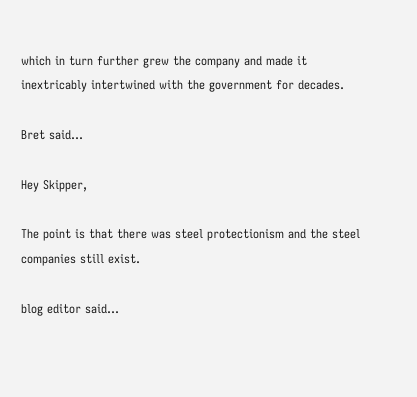which in turn further grew the company and made it inextricably intertwined with the government for decades.

Bret said...

Hey Skipper,

The point is that there was steel protectionism and the steel companies still exist.

blog editor said...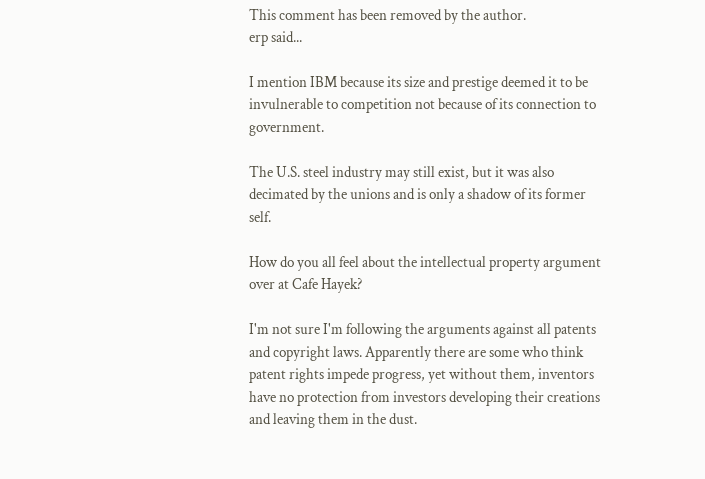This comment has been removed by the author.
erp said...

I mention IBM because its size and prestige deemed it to be invulnerable to competition not because of its connection to government.

The U.S. steel industry may still exist, but it was also decimated by the unions and is only a shadow of its former self.

How do you all feel about the intellectual property argument over at Cafe Hayek?

I'm not sure I'm following the arguments against all patents and copyright laws. Apparently there are some who think patent rights impede progress, yet without them, inventors have no protection from investors developing their creations and leaving them in the dust.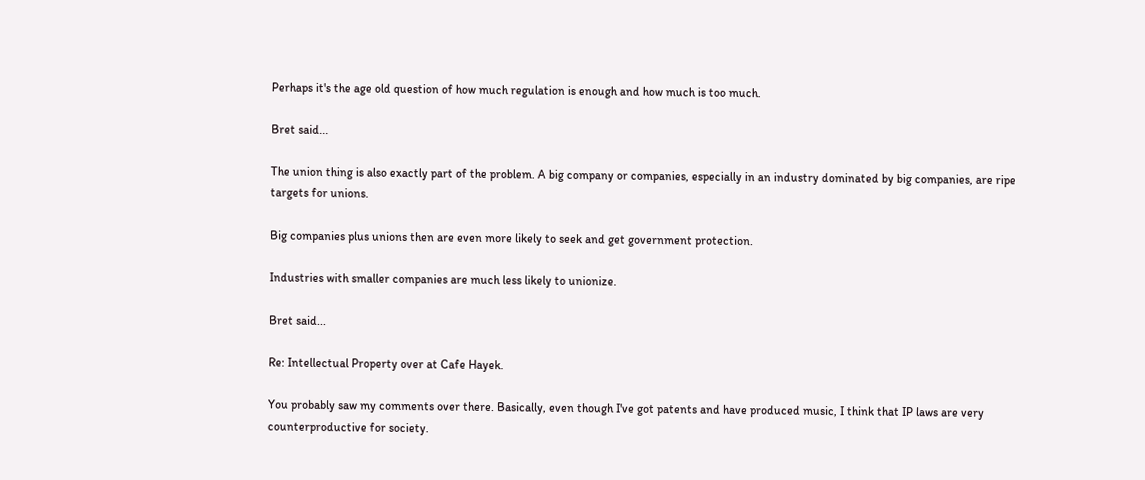Perhaps it's the age old question of how much regulation is enough and how much is too much.

Bret said...

The union thing is also exactly part of the problem. A big company or companies, especially in an industry dominated by big companies, are ripe targets for unions.

Big companies plus unions then are even more likely to seek and get government protection.

Industries with smaller companies are much less likely to unionize.

Bret said...

Re: Intellectual Property over at Cafe Hayek.

You probably saw my comments over there. Basically, even though I've got patents and have produced music, I think that IP laws are very counterproductive for society.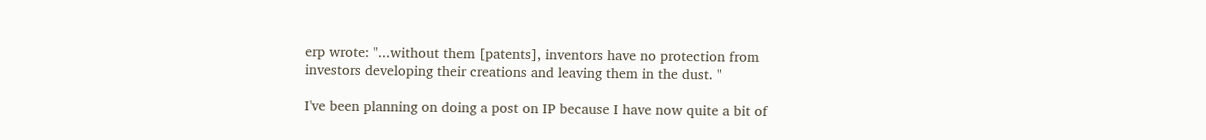erp wrote: "...without them [patents], inventors have no protection from investors developing their creations and leaving them in the dust. "

I've been planning on doing a post on IP because I have now quite a bit of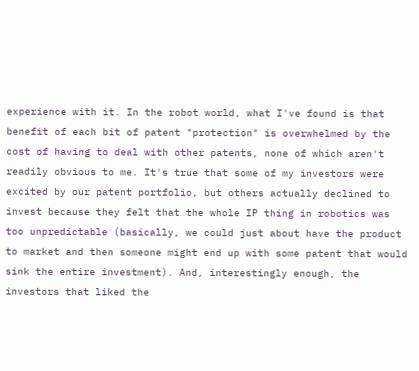experience with it. In the robot world, what I've found is that benefit of each bit of patent "protection" is overwhelmed by the cost of having to deal with other patents, none of which aren't readily obvious to me. It's true that some of my investors were excited by our patent portfolio, but others actually declined to invest because they felt that the whole IP thing in robotics was too unpredictable (basically, we could just about have the product to market and then someone might end up with some patent that would sink the entire investment). And, interestingly enough, the investors that liked the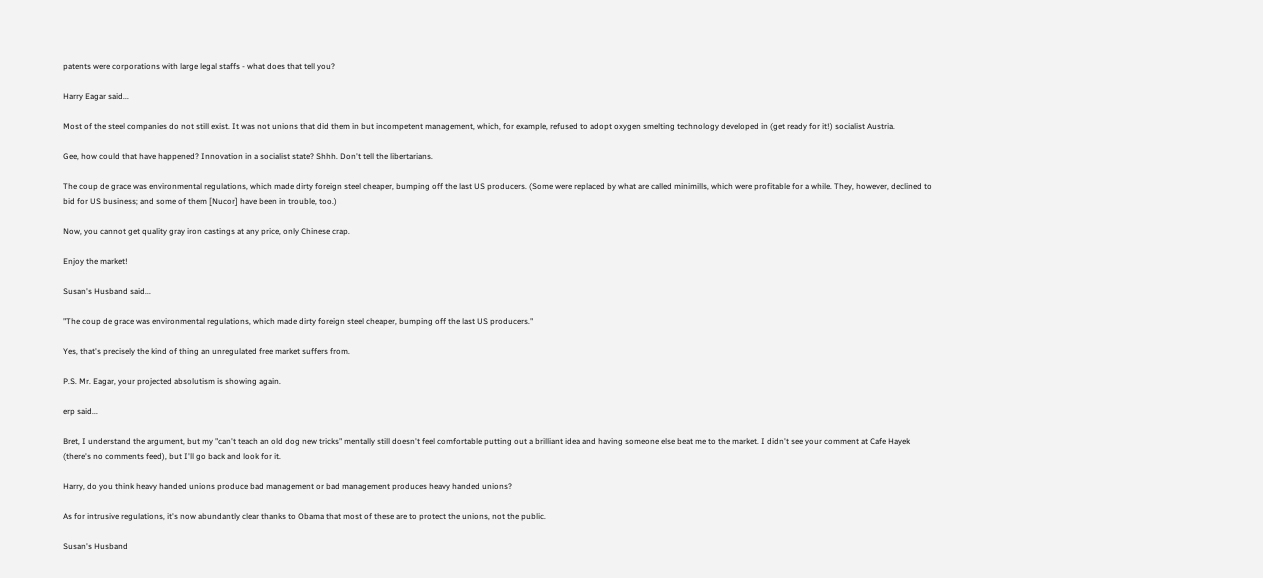patents were corporations with large legal staffs - what does that tell you?

Harry Eagar said...

Most of the steel companies do not still exist. It was not unions that did them in but incompetent management, which, for example, refused to adopt oxygen smelting technology developed in (get ready for it!) socialist Austria.

Gee, how could that have happened? Innovation in a socialist state? Shhh. Don't tell the libertarians.

The coup de grace was environmental regulations, which made dirty foreign steel cheaper, bumping off the last US producers. (Some were replaced by what are called minimills, which were profitable for a while. They, however, declined to bid for US business; and some of them [Nucor] have been in trouble, too.)

Now, you cannot get quality gray iron castings at any price, only Chinese crap.

Enjoy the market!

Susan's Husband said...

"The coup de grace was environmental regulations, which made dirty foreign steel cheaper, bumping off the last US producers."

Yes, that's precisely the kind of thing an unregulated free market suffers from.

P.S. Mr. Eagar, your projected absolutism is showing again.

erp said...

Bret, I understand the argument, but my "can't teach an old dog new tricks" mentally still doesn't feel comfortable putting out a brilliant idea and having someone else beat me to the market. I didn't see your comment at Cafe Hayek (there's no comments feed), but I'll go back and look for it.

Harry, do you think heavy handed unions produce bad management or bad management produces heavy handed unions?

As for intrusive regulations, it's now abundantly clear thanks to Obama that most of these are to protect the unions, not the public.

Susan's Husband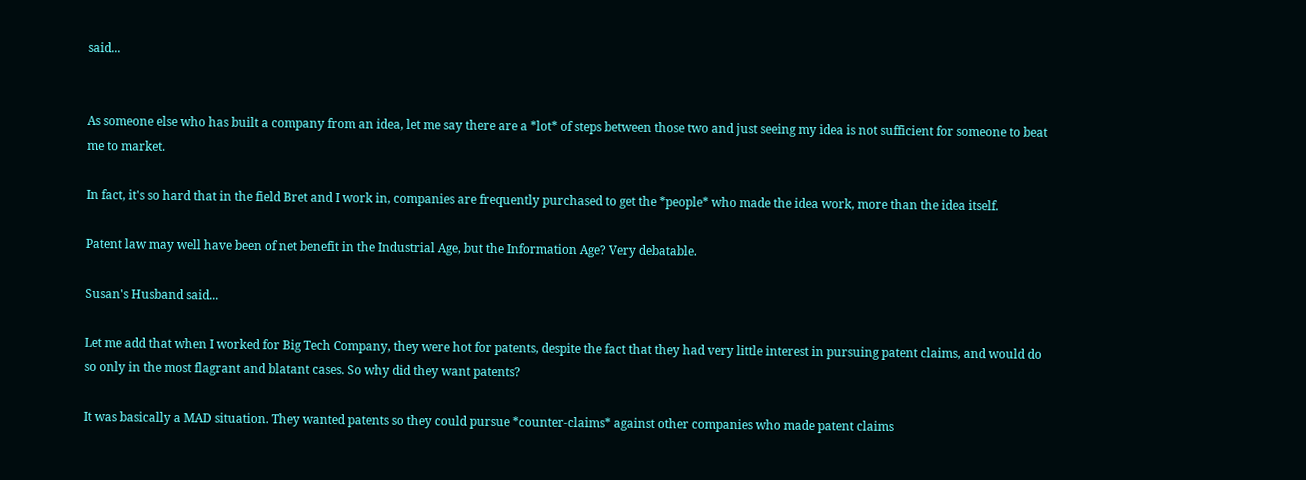said...


As someone else who has built a company from an idea, let me say there are a *lot* of steps between those two and just seeing my idea is not sufficient for someone to beat me to market.

In fact, it's so hard that in the field Bret and I work in, companies are frequently purchased to get the *people* who made the idea work, more than the idea itself.

Patent law may well have been of net benefit in the Industrial Age, but the Information Age? Very debatable.

Susan's Husband said...

Let me add that when I worked for Big Tech Company, they were hot for patents, despite the fact that they had very little interest in pursuing patent claims, and would do so only in the most flagrant and blatant cases. So why did they want patents?

It was basically a MAD situation. They wanted patents so they could pursue *counter-claims* against other companies who made patent claims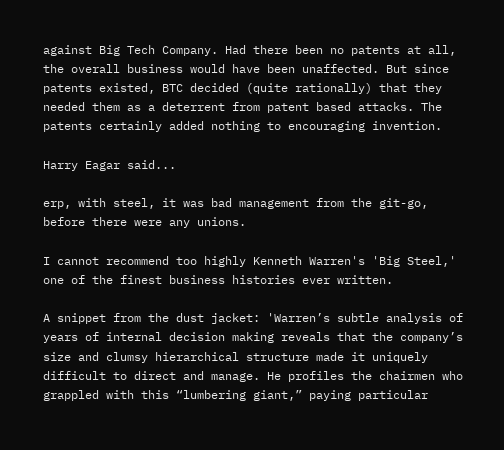against Big Tech Company. Had there been no patents at all, the overall business would have been unaffected. But since patents existed, BTC decided (quite rationally) that they needed them as a deterrent from patent based attacks. The patents certainly added nothing to encouraging invention.

Harry Eagar said...

erp, with steel, it was bad management from the git-go, before there were any unions.

I cannot recommend too highly Kenneth Warren's 'Big Steel,' one of the finest business histories ever written.

A snippet from the dust jacket: 'Warren’s subtle analysis of years of internal decision making reveals that the company’s size and clumsy hierarchical structure made it uniquely difficult to direct and manage. He profiles the chairmen who grappled with this “lumbering giant,” paying particular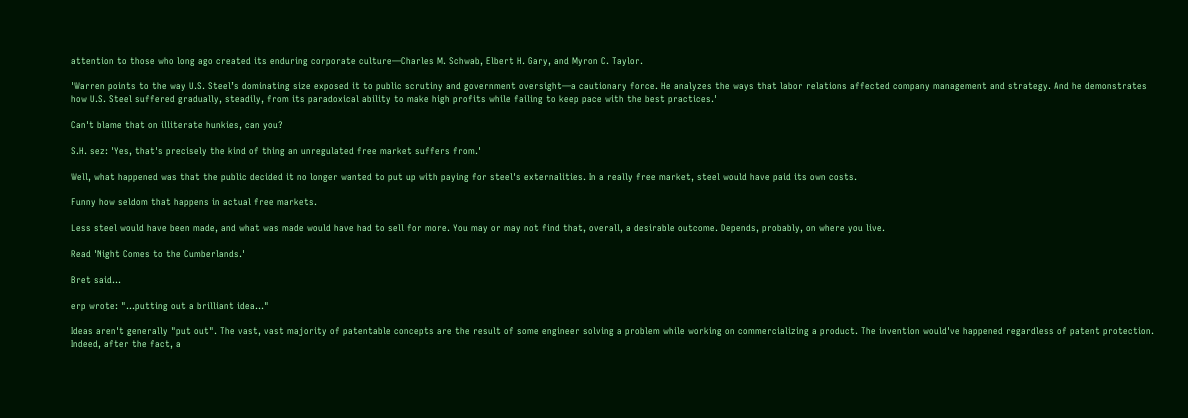attention to those who long ago created its enduring corporate culture—Charles M. Schwab, Elbert H. Gary, and Myron C. Taylor.

'Warren points to the way U.S. Steel’s dominating size exposed it to public scrutiny and government oversight—a cautionary force. He analyzes the ways that labor relations affected company management and strategy. And he demonstrates how U.S. Steel suffered gradually, steadily, from its paradoxical ability to make high profits while failing to keep pace with the best practices.'

Can't blame that on illiterate hunkies, can you?

S.H. sez: 'Yes, that's precisely the kind of thing an unregulated free market suffers from.'

Well, what happened was that the public decided it no longer wanted to put up with paying for steel's externalities. In a really free market, steel would have paid its own costs.

Funny how seldom that happens in actual free markets.

Less steel would have been made, and what was made would have had to sell for more. You may or may not find that, overall, a desirable outcome. Depends, probably, on where you live.

Read 'Night Comes to the Cumberlands.'

Bret said...

erp wrote: "...putting out a brilliant idea..."

Ideas aren't generally "put out". The vast, vast majority of patentable concepts are the result of some engineer solving a problem while working on commercializing a product. The invention would've happened regardless of patent protection. Indeed, after the fact, a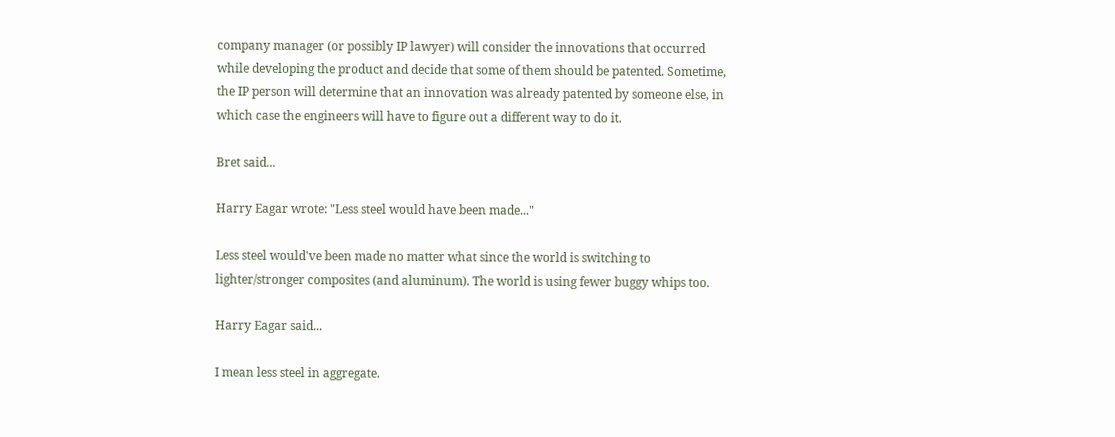company manager (or possibly IP lawyer) will consider the innovations that occurred while developing the product and decide that some of them should be patented. Sometime, the IP person will determine that an innovation was already patented by someone else, in which case the engineers will have to figure out a different way to do it.

Bret said...

Harry Eagar wrote: "Less steel would have been made..."

Less steel would've been made no matter what since the world is switching to lighter/stronger composites (and aluminum). The world is using fewer buggy whips too.

Harry Eagar said...

I mean less steel in aggregate.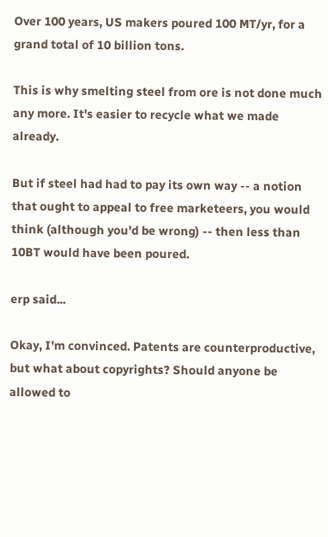Over 100 years, US makers poured 100 MT/yr, for a grand total of 10 billion tons.

This is why smelting steel from ore is not done much any more. It's easier to recycle what we made already.

But if steel had had to pay its own way -- a notion that ought to appeal to free marketeers, you would think (although you'd be wrong) -- then less than 10BT would have been poured.

erp said...

Okay, I'm convinced. Patents are counterproductive, but what about copyrights? Should anyone be allowed to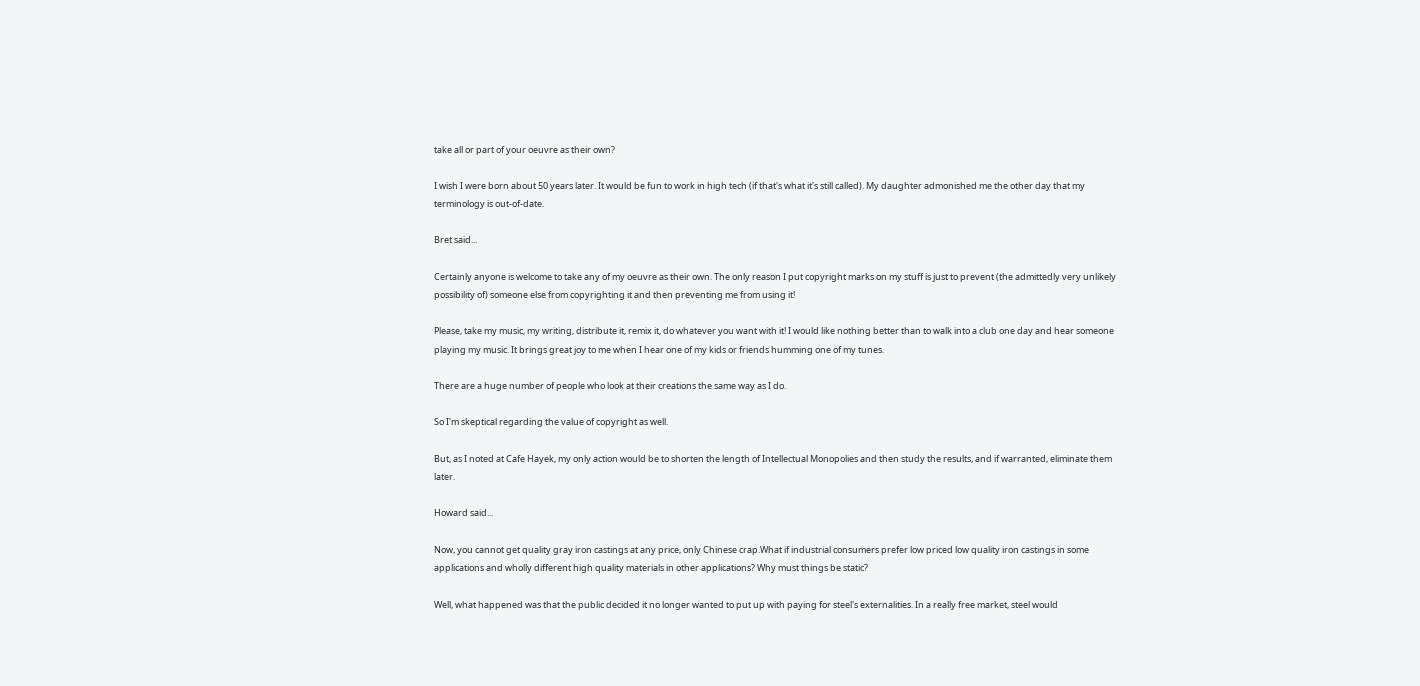take all or part of your oeuvre as their own?

I wish I were born about 50 years later. It would be fun to work in high tech (if that's what it's still called). My daughter admonished me the other day that my terminology is out-of-date.

Bret said...

Certainly anyone is welcome to take any of my oeuvre as their own. The only reason I put copyright marks on my stuff is just to prevent (the admittedly very unlikely possibility of) someone else from copyrighting it and then preventing me from using it!

Please, take my music, my writing, distribute it, remix it, do whatever you want with it! I would like nothing better than to walk into a club one day and hear someone playing my music. It brings great joy to me when I hear one of my kids or friends humming one of my tunes.

There are a huge number of people who look at their creations the same way as I do.

So I'm skeptical regarding the value of copyright as well.

But, as I noted at Cafe Hayek, my only action would be to shorten the length of Intellectual Monopolies and then study the results, and if warranted, eliminate them later.

Howard said...

Now, you cannot get quality gray iron castings at any price, only Chinese crap.What if industrial consumers prefer low priced low quality iron castings in some applications and wholly different high quality materials in other applications? Why must things be static?

Well, what happened was that the public decided it no longer wanted to put up with paying for steel's externalities. In a really free market, steel would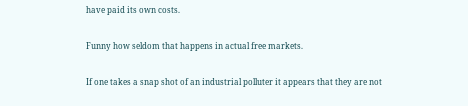have paid its own costs.

Funny how seldom that happens in actual free markets.

If one takes a snap shot of an industrial polluter it appears that they are not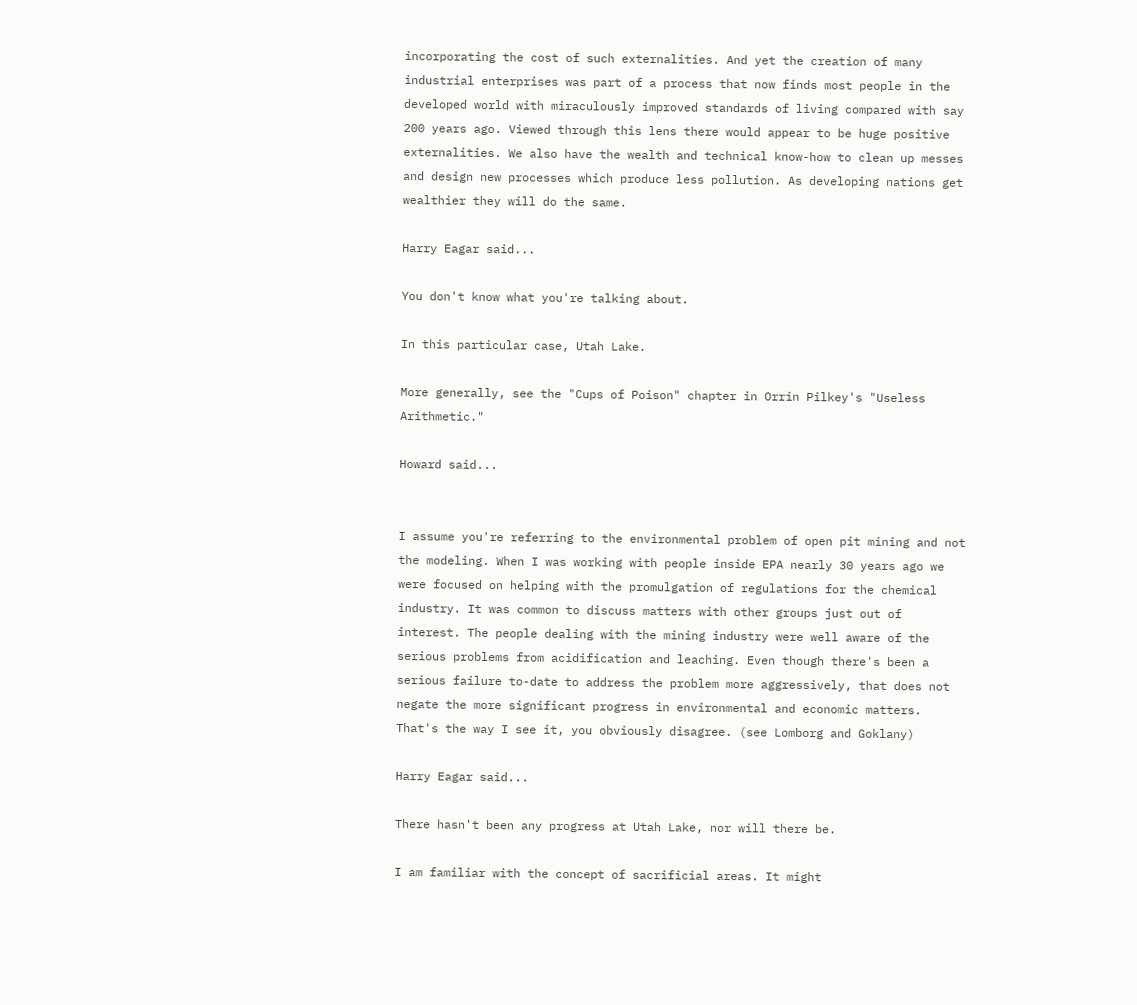incorporating the cost of such externalities. And yet the creation of many industrial enterprises was part of a process that now finds most people in the developed world with miraculously improved standards of living compared with say 200 years ago. Viewed through this lens there would appear to be huge positive externalities. We also have the wealth and technical know-how to clean up messes and design new processes which produce less pollution. As developing nations get wealthier they will do the same.

Harry Eagar said...

You don't know what you're talking about.

In this particular case, Utah Lake.

More generally, see the "Cups of Poison" chapter in Orrin Pilkey's "Useless Arithmetic."

Howard said...


I assume you're referring to the environmental problem of open pit mining and not the modeling. When I was working with people inside EPA nearly 30 years ago we were focused on helping with the promulgation of regulations for the chemical industry. It was common to discuss matters with other groups just out of interest. The people dealing with the mining industry were well aware of the serious problems from acidification and leaching. Even though there's been a serious failure to-date to address the problem more aggressively, that does not negate the more significant progress in environmental and economic matters. That's the way I see it, you obviously disagree. (see Lomborg and Goklany)

Harry Eagar said...

There hasn't been any progress at Utah Lake, nor will there be.

I am familiar with the concept of sacrificial areas. It might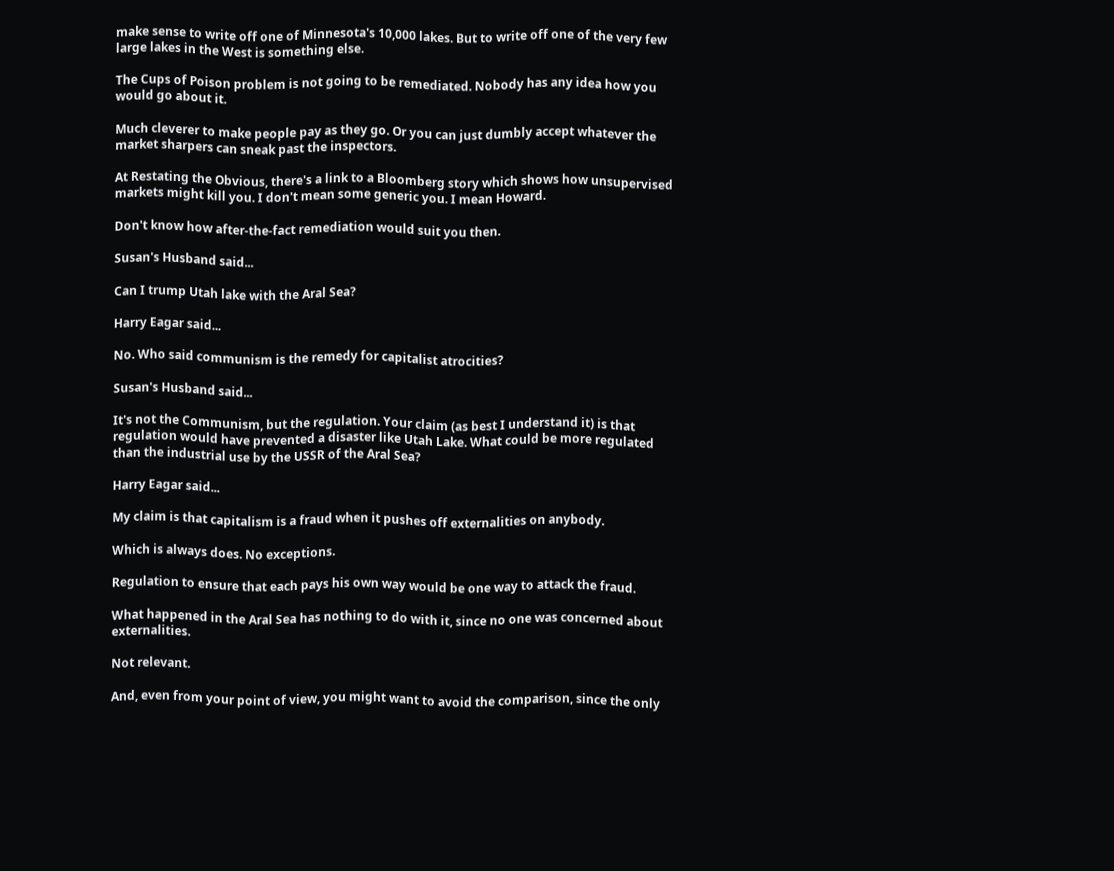make sense to write off one of Minnesota's 10,000 lakes. But to write off one of the very few large lakes in the West is something else.

The Cups of Poison problem is not going to be remediated. Nobody has any idea how you would go about it.

Much cleverer to make people pay as they go. Or you can just dumbly accept whatever the market sharpers can sneak past the inspectors.

At Restating the Obvious, there's a link to a Bloomberg story which shows how unsupervised markets might kill you. I don't mean some generic you. I mean Howard.

Don't know how after-the-fact remediation would suit you then.

Susan's Husband said...

Can I trump Utah lake with the Aral Sea?

Harry Eagar said...

No. Who said communism is the remedy for capitalist atrocities?

Susan's Husband said...

It's not the Communism, but the regulation. Your claim (as best I understand it) is that regulation would have prevented a disaster like Utah Lake. What could be more regulated than the industrial use by the USSR of the Aral Sea?

Harry Eagar said...

My claim is that capitalism is a fraud when it pushes off externalities on anybody.

Which is always does. No exceptions.

Regulation to ensure that each pays his own way would be one way to attack the fraud.

What happened in the Aral Sea has nothing to do with it, since no one was concerned about externalities.

Not relevant.

And, even from your point of view, you might want to avoid the comparison, since the only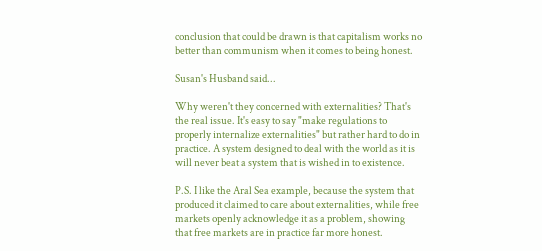conclusion that could be drawn is that capitalism works no better than communism when it comes to being honest.

Susan's Husband said...

Why weren't they concerned with externalities? That's the real issue. It's easy to say "make regulations to properly internalize externalities" but rather hard to do in practice. A system designed to deal with the world as it is will never beat a system that is wished in to existence.

P.S. I like the Aral Sea example, because the system that produced it claimed to care about externalities, while free markets openly acknowledge it as a problem, showing that free markets are in practice far more honest.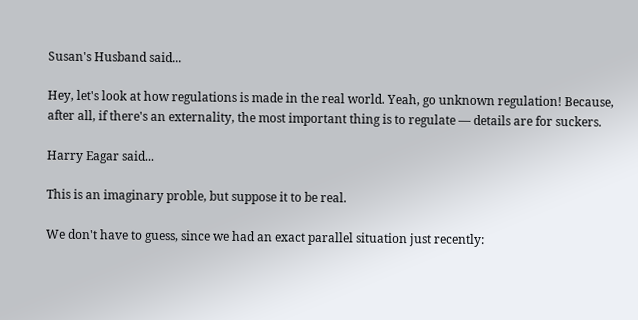Susan's Husband said...

Hey, let's look at how regulations is made in the real world. Yeah, go unknown regulation! Because, after all, if there's an externality, the most important thing is to regulate — details are for suckers.

Harry Eagar said...

This is an imaginary proble, but suppose it to be real.

We don't have to guess, since we had an exact parallel situation just recently: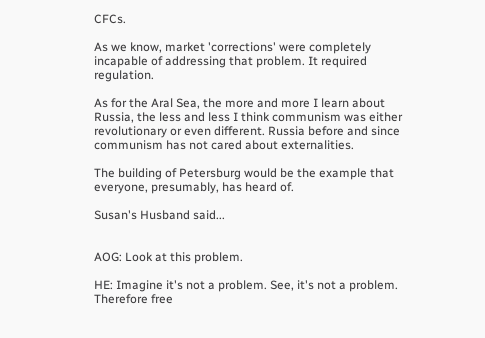CFCs.

As we know, market 'corrections' were completely incapable of addressing that problem. It required regulation.

As for the Aral Sea, the more and more I learn about Russia, the less and less I think communism was either revolutionary or even different. Russia before and since communism has not cared about externalities.

The building of Petersburg would be the example that everyone, presumably, has heard of.

Susan's Husband said...


AOG: Look at this problem.

HE: Imagine it's not a problem. See, it's not a problem. Therefore free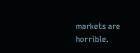markets are horrible.